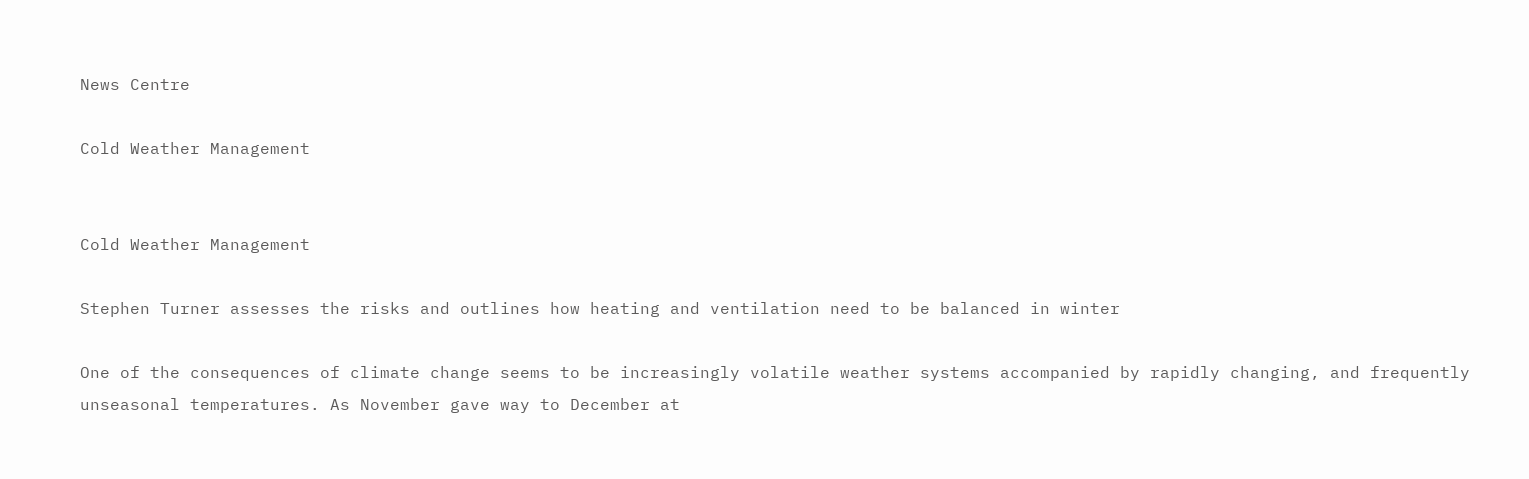News Centre

Cold Weather Management


Cold Weather Management

Stephen Turner assesses the risks and outlines how heating and ventilation need to be balanced in winter

One of the consequences of climate change seems to be increasingly volatile weather systems accompanied by rapidly changing, and frequently unseasonal temperatures. As November gave way to December at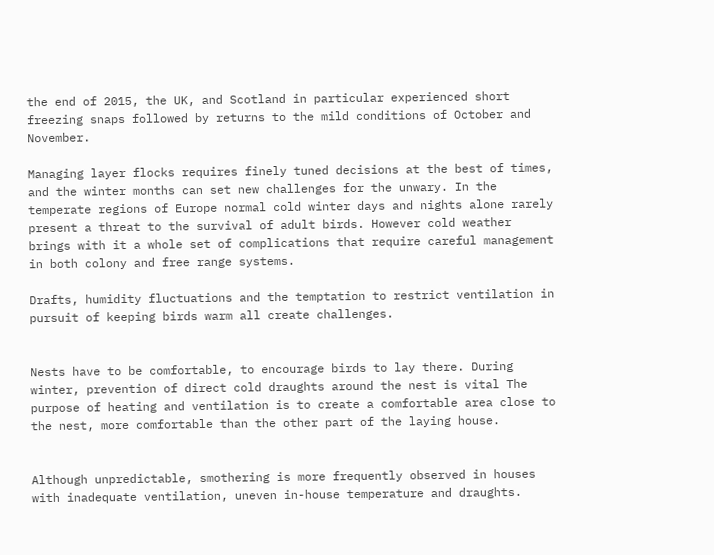the end of 2015, the UK, and Scotland in particular experienced short freezing snaps followed by returns to the mild conditions of October and November.

Managing layer flocks requires finely tuned decisions at the best of times, and the winter months can set new challenges for the unwary. In the temperate regions of Europe normal cold winter days and nights alone rarely present a threat to the survival of adult birds. However cold weather brings with it a whole set of complications that require careful management in both colony and free range systems.

Drafts, humidity fluctuations and the temptation to restrict ventilation in pursuit of keeping birds warm all create challenges.


Nests have to be comfortable, to encourage birds to lay there. During winter, prevention of direct cold draughts around the nest is vital The purpose of heating and ventilation is to create a comfortable area close to the nest, more comfortable than the other part of the laying house.


Although unpredictable, smothering is more frequently observed in houses with inadequate ventilation, uneven in-house temperature and draughts.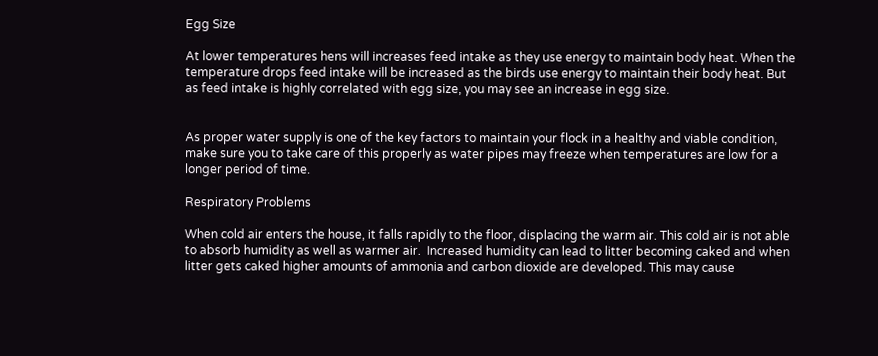Egg Size

At lower temperatures hens will increases feed intake as they use energy to maintain body heat. When the temperature drops feed intake will be increased as the birds use energy to maintain their body heat. But as feed intake is highly correlated with egg size, you may see an increase in egg size.


As proper water supply is one of the key factors to maintain your flock in a healthy and viable condition, make sure you to take care of this properly as water pipes may freeze when temperatures are low for a longer period of time.

Respiratory Problems

When cold air enters the house, it falls rapidly to the floor, displacing the warm air. This cold air is not able to absorb humidity as well as warmer air.  Increased humidity can lead to litter becoming caked and when litter gets caked higher amounts of ammonia and carbon dioxide are developed. This may cause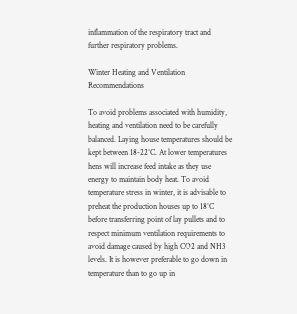inflammation of the respiratory tract and further respiratory problems.

Winter Heating and Ventilation Recommendations

To avoid problems associated with humidity, heating and ventilation need to be carefully balanced. Laying house temperatures should be kept between 18-22°C. At lower temperatures hens will increase feed intake as they use energy to maintain body heat. To avoid temperature stress in winter, it is advisable to preheat the production houses up to 18°C before transferring point of lay pullets and to respect minimum ventilation requirements to avoid damage caused by high CO2 and NH3 levels. It is however preferable to go down in temperature than to go up in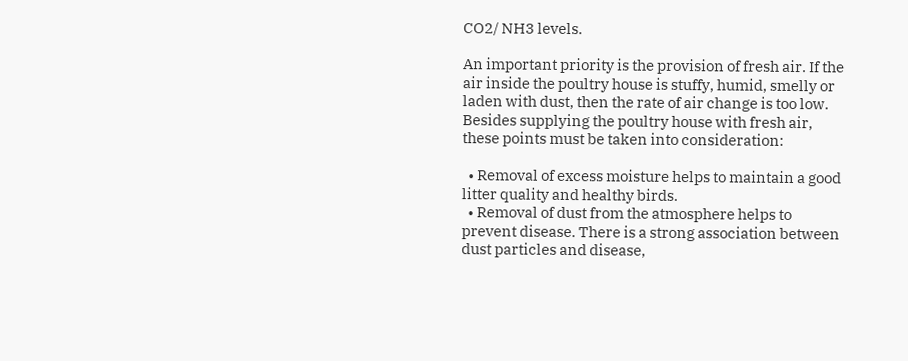CO2/ NH3 levels.

An important priority is the provision of fresh air. If the air inside the poultry house is stuffy, humid, smelly or laden with dust, then the rate of air change is too low. Besides supplying the poultry house with fresh air, these points must be taken into consideration:

  • Removal of excess moisture helps to maintain a good litter quality and healthy birds.
  • Removal of dust from the atmosphere helps to prevent disease. There is a strong association between dust particles and disease,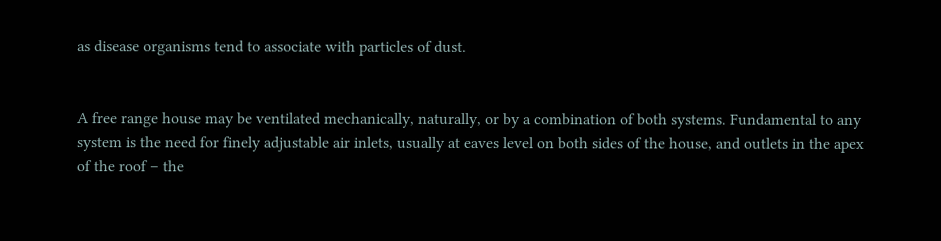as disease organisms tend to associate with particles of dust.


A free range house may be ventilated mechanically, naturally, or by a combination of both systems. Fundamental to any system is the need for finely adjustable air inlets, usually at eaves level on both sides of the house, and outlets in the apex of the roof – the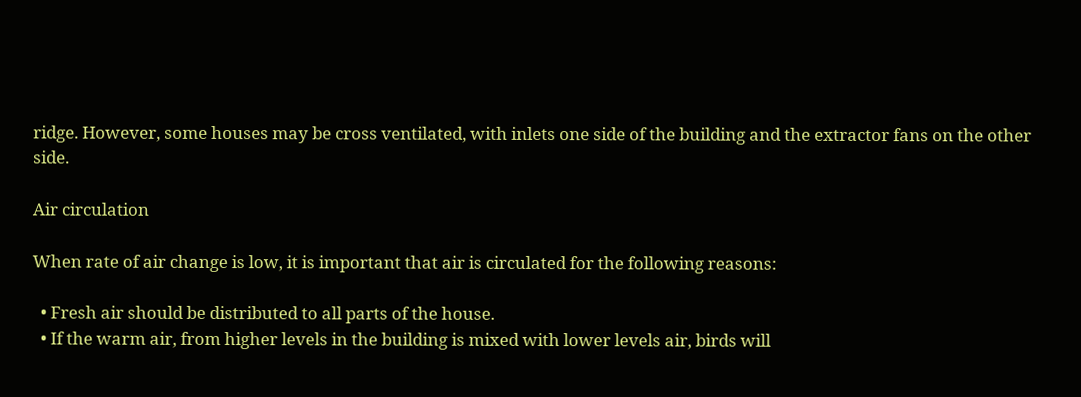ridge. However, some houses may be cross ventilated, with inlets one side of the building and the extractor fans on the other side.

Air circulation

When rate of air change is low, it is important that air is circulated for the following reasons:

  • Fresh air should be distributed to all parts of the house.
  • If the warm air, from higher levels in the building is mixed with lower levels air, birds will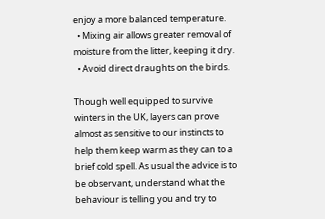enjoy a more balanced temperature.
  • Mixing air allows greater removal of moisture from the litter, keeping it dry.
  • Avoid direct draughts on the birds.

Though well equipped to survive winters in the UK, layers can prove almost as sensitive to our instincts to help them keep warm as they can to a brief cold spell. As usual the advice is to be observant, understand what the behaviour is telling you and try to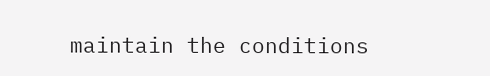maintain the conditions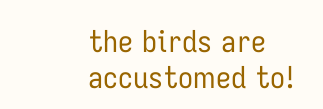the birds are accustomed to!